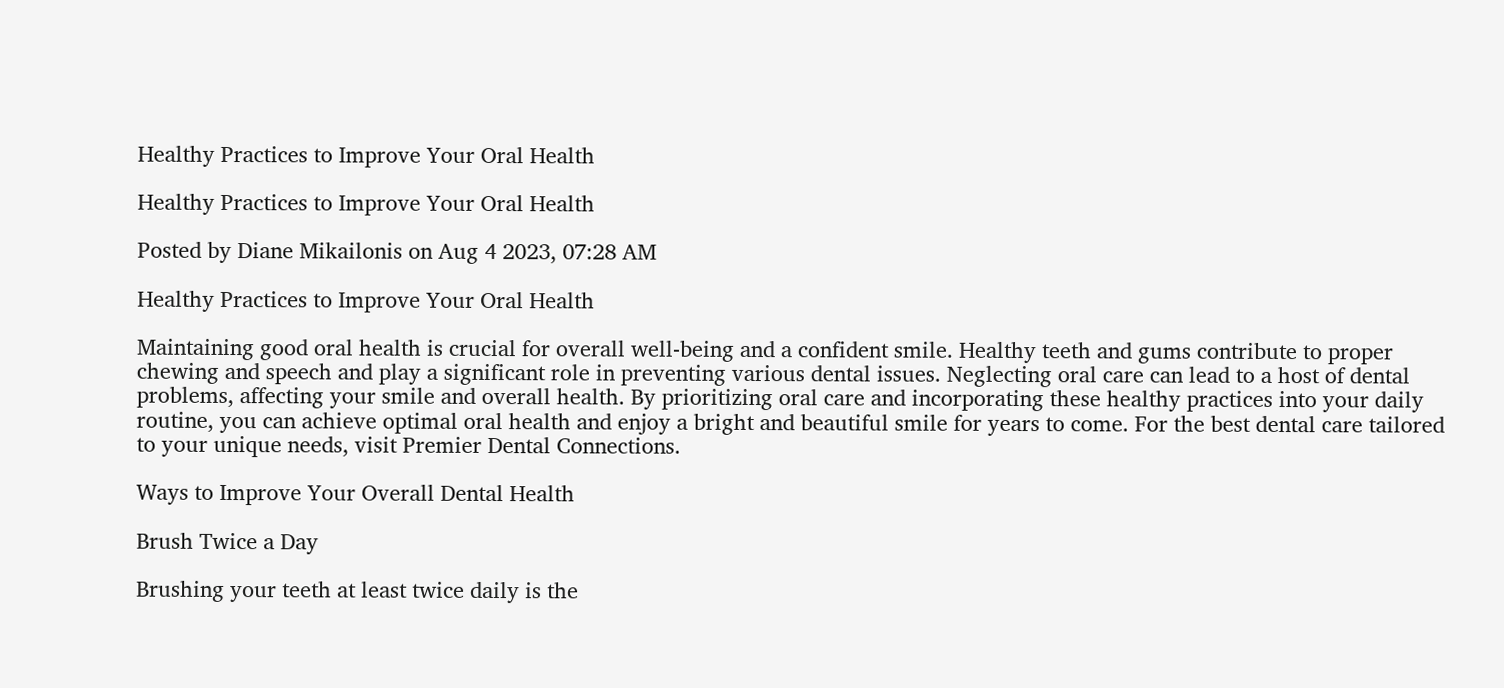Healthy Practices to Improve Your Oral Health

Healthy Practices to Improve Your Oral Health

Posted by Diane Mikailonis on Aug 4 2023, 07:28 AM

Healthy Practices to Improve Your Oral Health

Maintaining good oral health is crucial for overall well-being and a confident smile. Healthy teeth and gums contribute to proper chewing and speech and play a significant role in preventing various dental issues. Neglecting oral care can lead to a host of dental problems, affecting your smile and overall health. By prioritizing oral care and incorporating these healthy practices into your daily routine, you can achieve optimal oral health and enjoy a bright and beautiful smile for years to come. For the best dental care tailored to your unique needs, visit Premier Dental Connections.

Ways to Improve Your Overall Dental Health

Brush Twice a Day

Brushing your teeth at least twice daily is the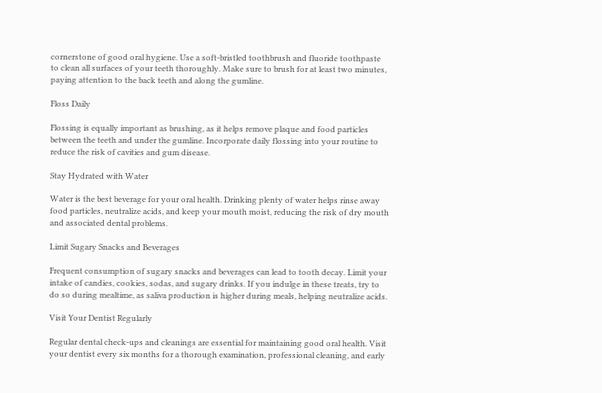cornerstone of good oral hygiene. Use a soft-bristled toothbrush and fluoride toothpaste to clean all surfaces of your teeth thoroughly. Make sure to brush for at least two minutes, paying attention to the back teeth and along the gumline.

Floss Daily

Flossing is equally important as brushing, as it helps remove plaque and food particles between the teeth and under the gumline. Incorporate daily flossing into your routine to reduce the risk of cavities and gum disease.

Stay Hydrated with Water

Water is the best beverage for your oral health. Drinking plenty of water helps rinse away food particles, neutralize acids, and keep your mouth moist, reducing the risk of dry mouth and associated dental problems.

Limit Sugary Snacks and Beverages

Frequent consumption of sugary snacks and beverages can lead to tooth decay. Limit your intake of candies, cookies, sodas, and sugary drinks. If you indulge in these treats, try to do so during mealtime, as saliva production is higher during meals, helping neutralize acids.

Visit Your Dentist Regularly

Regular dental check-ups and cleanings are essential for maintaining good oral health. Visit your dentist every six months for a thorough examination, professional cleaning, and early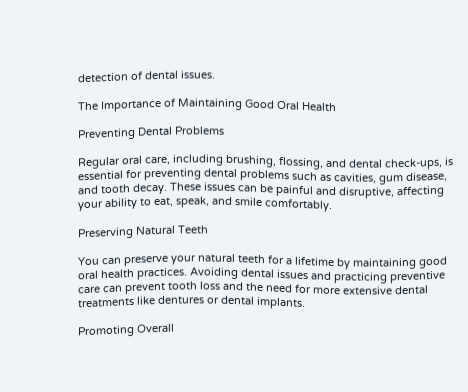detection of dental issues.

The Importance of Maintaining Good Oral Health

Preventing Dental Problems

Regular oral care, including brushing, flossing, and dental check-ups, is essential for preventing dental problems such as cavities, gum disease, and tooth decay. These issues can be painful and disruptive, affecting your ability to eat, speak, and smile comfortably.

Preserving Natural Teeth

You can preserve your natural teeth for a lifetime by maintaining good oral health practices. Avoiding dental issues and practicing preventive care can prevent tooth loss and the need for more extensive dental treatments like dentures or dental implants.

Promoting Overall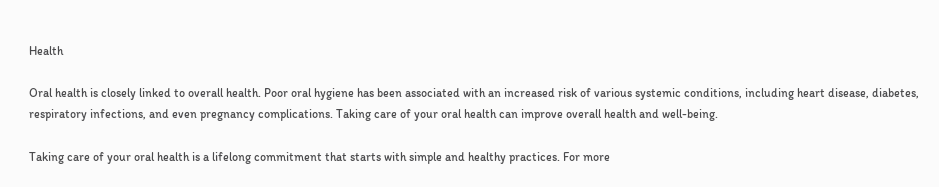Health

Oral health is closely linked to overall health. Poor oral hygiene has been associated with an increased risk of various systemic conditions, including heart disease, diabetes, respiratory infections, and even pregnancy complications. Taking care of your oral health can improve overall health and well-being.

Taking care of your oral health is a lifelong commitment that starts with simple and healthy practices. For more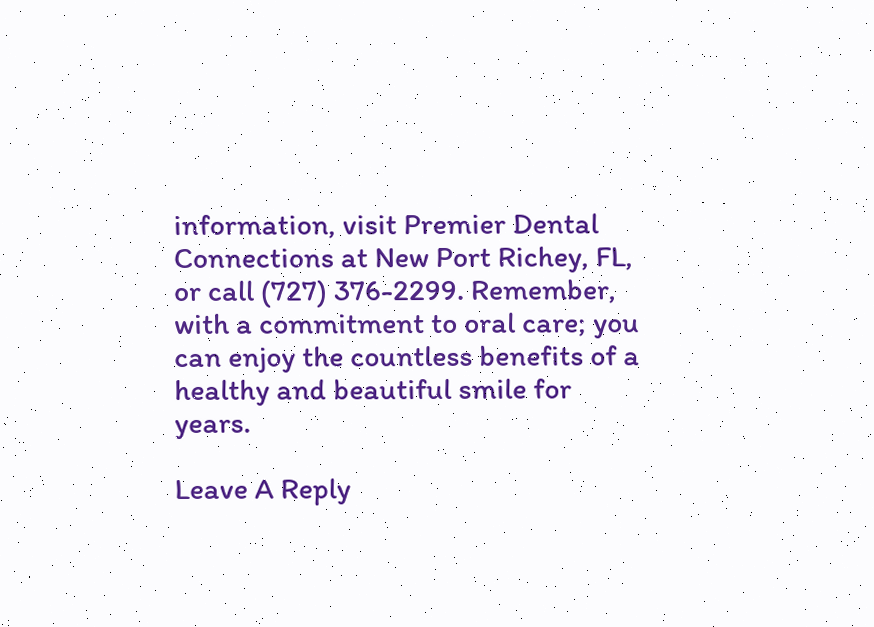information, visit Premier Dental Connections at New Port Richey, FL, or call (727) 376-2299. Remember, with a commitment to oral care; you can enjoy the countless benefits of a healthy and beautiful smile for years.

Leave A Reply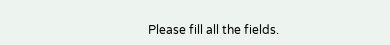Please fill all the fields.